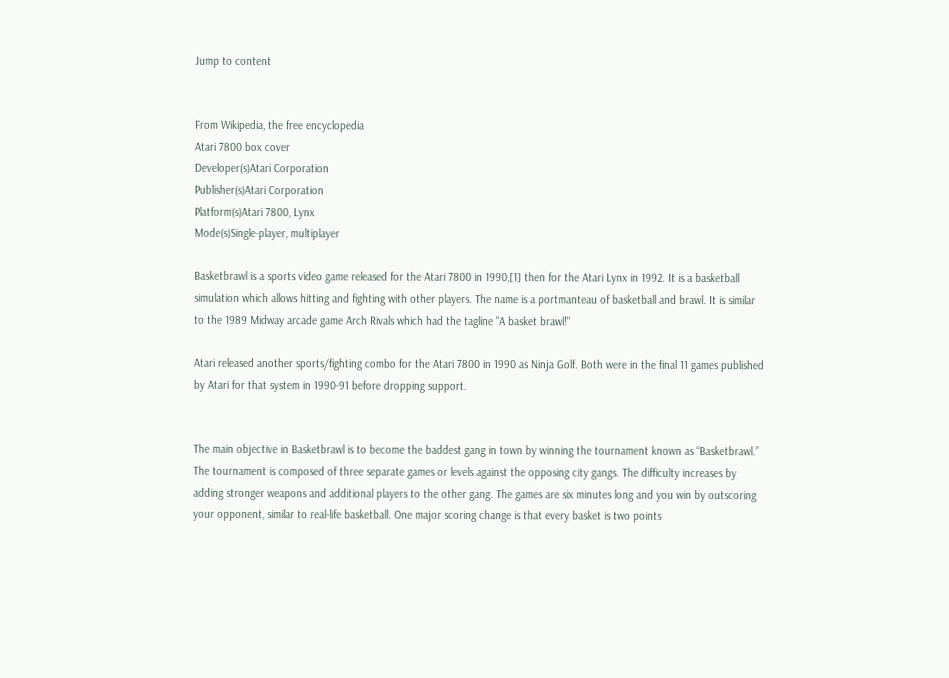Jump to content


From Wikipedia, the free encyclopedia
Atari 7800 box cover
Developer(s)Atari Corporation
Publisher(s)Atari Corporation
Platform(s)Atari 7800, Lynx
Mode(s)Single-player, multiplayer

Basketbrawl is a sports video game released for the Atari 7800 in 1990,[1] then for the Atari Lynx in 1992. It is a basketball simulation which allows hitting and fighting with other players. The name is a portmanteau of basketball and brawl. It is similar to the 1989 Midway arcade game Arch Rivals which had the tagline "A basket brawl!"

Atari released another sports/fighting combo for the Atari 7800 in 1990 as Ninja Golf. Both were in the final 11 games published by Atari for that system in 1990-91 before dropping support.


The main objective in Basketbrawl is to become the baddest gang in town by winning the tournament known as “Basketbrawl.” The tournament is composed of three separate games or levels against the opposing city gangs. The difficulty increases by adding stronger weapons and additional players to the other gang. The games are six minutes long and you win by outscoring your opponent, similar to real-life basketball. One major scoring change is that every basket is two points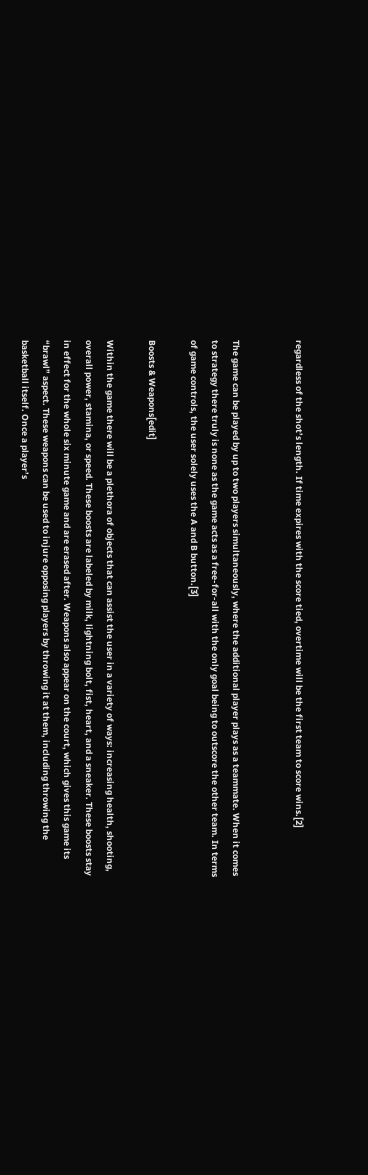regardless of the shot’s length. If time expires with the score tied, overtime will be the first team to score wins.[2]


The game can be played by up to two players simultaneously, where the additional player plays as a teammate. When it comes to strategy there truly is none as the game acts as a free-for-all with the only goal being to outscore the other team. In terms of game controls, the user solely uses the A and B button.[3]

Boosts & Weapons[edit]

Within the game there will be a plethora of objects that can assist the user in a variety of ways: increasing health, shooting, overall power, stamina, or speed. These boosts are labeled by milk, lightning bolt, fist, heart, and a sneaker. These boosts stay in effect for the whole six minute game and are erased after. Weapons also appear on the court, which gives this game its “brawl” aspect. These weapons can be used to injure opposing players by throwing it at them, including throwing the basketball itself. Once a player’s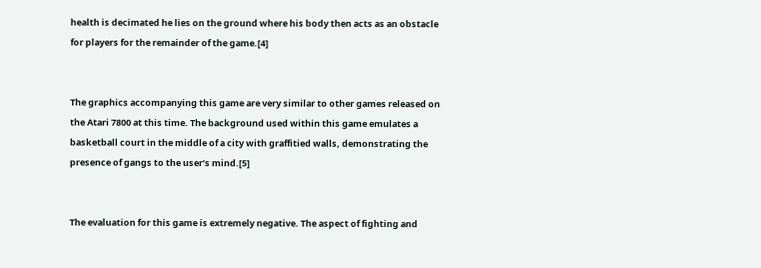health is decimated he lies on the ground where his body then acts as an obstacle for players for the remainder of the game.[4]


The graphics accompanying this game are very similar to other games released on the Atari 7800 at this time. The background used within this game emulates a basketball court in the middle of a city with graffitied walls, demonstrating the presence of gangs to the user’s mind.[5]


The evaluation for this game is extremely negative. The aspect of fighting and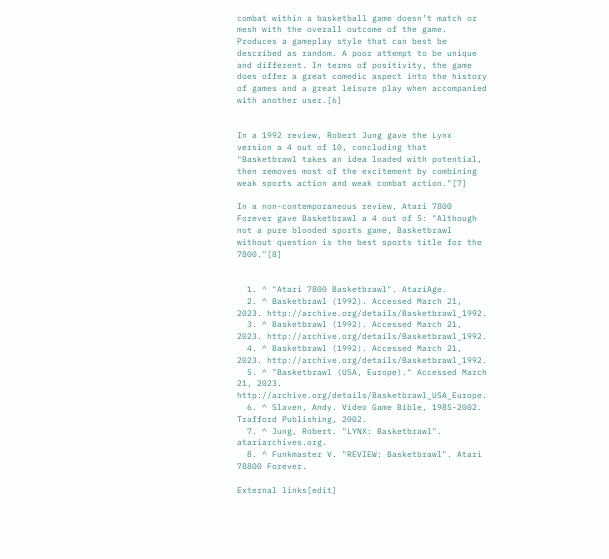combat within a basketball game doesn’t match or mesh with the overall outcome of the game. Produces a gameplay style that can best be described as random. A poor attempt to be unique and different. In terms of positivity, the game does offer a great comedic aspect into the history of games and a great leisure play when accompanied with another user.[6]


In a 1992 review, Robert Jung gave the Lynx version a 4 out of 10, concluding that "Basketbrawl takes an idea loaded with potential, then removes most of the excitement by combining weak sports action and weak combat action."[7]

In a non-contemporaneous review, Atari 7800 Forever gave Basketbrawl a 4 out of 5: "Although not a pure blooded sports game, Basketbrawl without question is the best sports title for the 7800."[8]


  1. ^ "Atari 7800 Basketbrawl". AtariAge.
  2. ^ Basketbrawl (1992). Accessed March 21, 2023. http://archive.org/details/Basketbrawl_1992.
  3. ^ Basketbrawl (1992). Accessed March 21, 2023. http://archive.org/details/Basketbrawl_1992.
  4. ^ Basketbrawl (1992). Accessed March 21, 2023. http://archive.org/details/Basketbrawl_1992.
  5. ^ "Basketbrawl (USA, Europe)." Accessed March 21, 2023. http://archive.org/details/Basketbrawl_USA_Europe.
  6. ^ Slaven, Andy. Video Game Bible, 1985-2002. Trafford Publishing, 2002.
  7. ^ Jung, Robert. "LYNX: Basketbrawl". atariarchives.org.
  8. ^ Funkmaster V. "REVIEW: Basketbrawl". Atari 78800 Forever.

External links[edit]